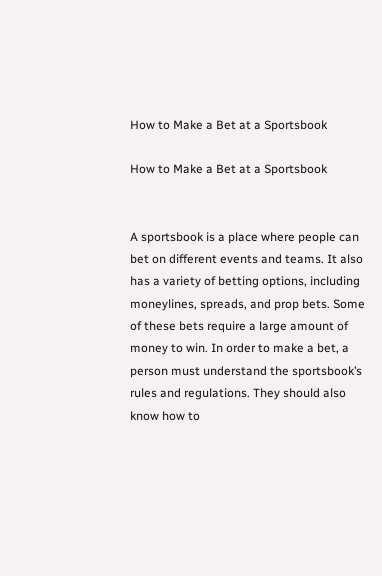How to Make a Bet at a Sportsbook

How to Make a Bet at a Sportsbook


A sportsbook is a place where people can bet on different events and teams. It also has a variety of betting options, including moneylines, spreads, and prop bets. Some of these bets require a large amount of money to win. In order to make a bet, a person must understand the sportsbook’s rules and regulations. They should also know how to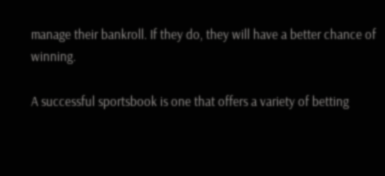manage their bankroll. If they do, they will have a better chance of winning.

A successful sportsbook is one that offers a variety of betting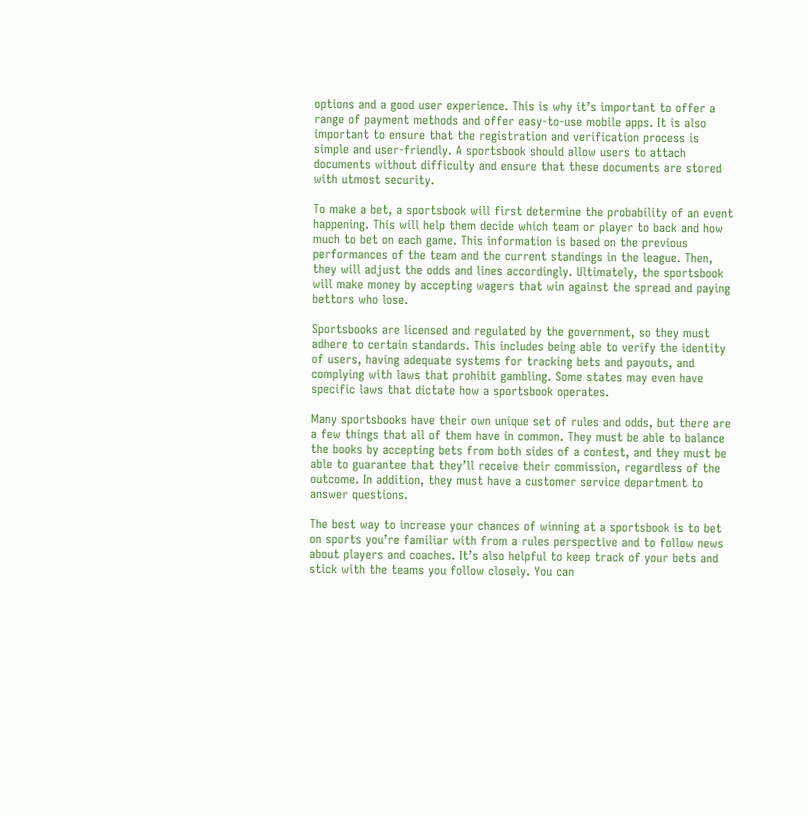options and a good user experience. This is why it’s important to offer a range of payment methods and offer easy-to-use mobile apps. It is also important to ensure that the registration and verification process is simple and user-friendly. A sportsbook should allow users to attach documents without difficulty and ensure that these documents are stored with utmost security.

To make a bet, a sportsbook will first determine the probability of an event happening. This will help them decide which team or player to back and how much to bet on each game. This information is based on the previous performances of the team and the current standings in the league. Then, they will adjust the odds and lines accordingly. Ultimately, the sportsbook will make money by accepting wagers that win against the spread and paying bettors who lose.

Sportsbooks are licensed and regulated by the government, so they must adhere to certain standards. This includes being able to verify the identity of users, having adequate systems for tracking bets and payouts, and complying with laws that prohibit gambling. Some states may even have specific laws that dictate how a sportsbook operates.

Many sportsbooks have their own unique set of rules and odds, but there are a few things that all of them have in common. They must be able to balance the books by accepting bets from both sides of a contest, and they must be able to guarantee that they’ll receive their commission, regardless of the outcome. In addition, they must have a customer service department to answer questions.

The best way to increase your chances of winning at a sportsbook is to bet on sports you’re familiar with from a rules perspective and to follow news about players and coaches. It’s also helpful to keep track of your bets and stick with the teams you follow closely. You can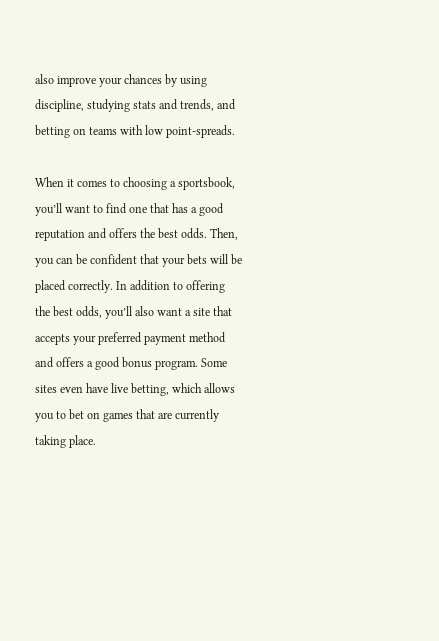also improve your chances by using discipline, studying stats and trends, and betting on teams with low point-spreads.

When it comes to choosing a sportsbook, you’ll want to find one that has a good reputation and offers the best odds. Then, you can be confident that your bets will be placed correctly. In addition to offering the best odds, you’ll also want a site that accepts your preferred payment method and offers a good bonus program. Some sites even have live betting, which allows you to bet on games that are currently taking place.